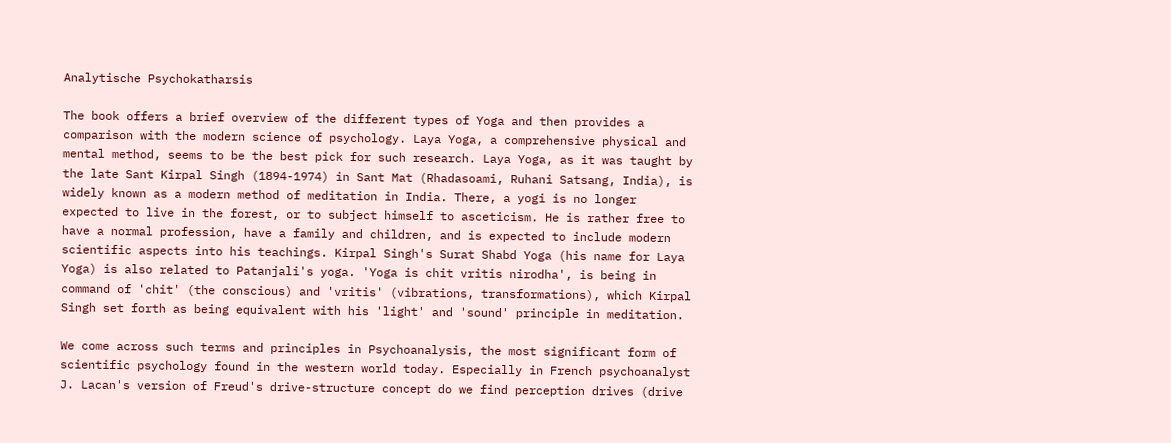Analytische Psychokatharsis

The book offers a brief overview of the different types of Yoga and then provides a comparison with the modern science of psychology. Laya Yoga, a comprehensive physical and mental method, seems to be the best pick for such research. Laya Yoga, as it was taught by the late Sant Kirpal Singh (1894-1974) in Sant Mat (Rhadasoami, Ruhani Satsang, India), is widely known as a modern method of meditation in India. There, a yogi is no longer expected to live in the forest, or to subject himself to asceticism. He is rather free to have a normal profession, have a family and children, and is expected to include modern scientific aspects into his teachings. Kirpal Singh's Surat Shabd Yoga (his name for Laya Yoga) is also related to Patanjali's yoga. 'Yoga is chit vritis nirodha', is being in command of 'chit' (the conscious) and 'vritis' (vibrations, transformations), which Kirpal Singh set forth as being equivalent with his 'light' and 'sound' principle in meditation.

We come across such terms and principles in Psychoanalysis, the most significant form of scientific psychology found in the western world today. Especially in French psychoanalyst J. Lacan's version of Freud's drive-structure concept do we find perception drives (drive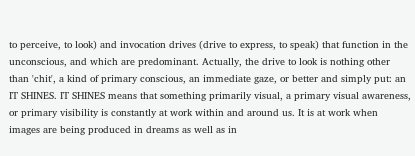to perceive, to look) and invocation drives (drive to express, to speak) that function in the unconscious, and which are predominant. Actually, the drive to look is nothing other than 'chit', a kind of primary conscious, an immediate gaze, or better and simply put: an IT SHINES. IT SHINES means that something primarily visual, a primary visual awareness, or primary visibility is constantly at work within and around us. It is at work when images are being produced in dreams as well as in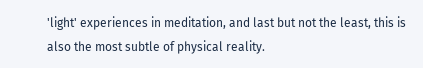'light' experiences in meditation, and last but not the least, this is also the most subtle of physical reality.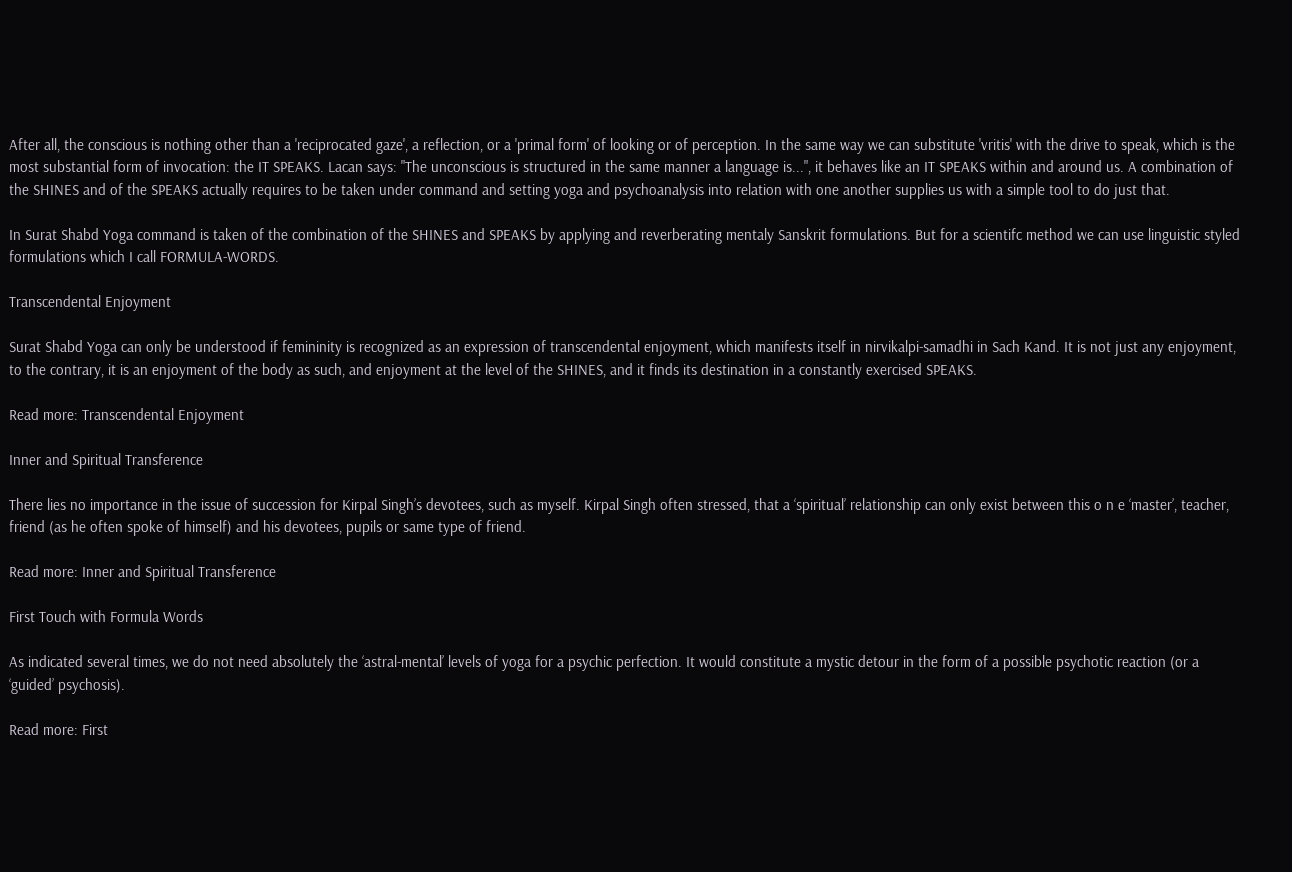After all, the conscious is nothing other than a 'reciprocated gaze', a reflection, or a 'primal form' of looking or of perception. In the same way we can substitute 'vritis' with the drive to speak, which is the most substantial form of invocation: the IT SPEAKS. Lacan says: "The unconscious is structured in the same manner a language is...", it behaves like an IT SPEAKS within and around us. A combination of the SHINES and of the SPEAKS actually requires to be taken under command and setting yoga and psychoanalysis into relation with one another supplies us with a simple tool to do just that.

In Surat Shabd Yoga command is taken of the combination of the SHINES and SPEAKS by applying and reverberating mentaly Sanskrit formulations. But for a scientifc method we can use linguistic styled formulations which I call FORMULA-WORDS.

Transcendental Enjoyment

Surat Shabd Yoga can only be understood if femininity is recognized as an expression of transcendental enjoyment, which manifests itself in nirvikalpi-samadhi in Sach Kand. It is not just any enjoyment, to the contrary, it is an enjoyment of the body as such, and enjoyment at the level of the SHINES, and it finds its destination in a constantly exercised SPEAKS.

Read more: Transcendental Enjoyment

Inner and Spiritual Transference

There lies no importance in the issue of succession for Kirpal Singh’s devotees, such as myself. Kirpal Singh often stressed, that a ‘spiritual’ relationship can only exist between this o n e ‘master’, teacher, friend (as he often spoke of himself) and his devotees, pupils or same type of friend.

Read more: Inner and Spiritual Transference

First Touch with Formula Words

As indicated several times, we do not need absolutely the ‘astral-mental’ levels of yoga for a psychic perfection. It would constitute a mystic detour in the form of a possible psychotic reaction (or a ‘guided’ psychosis).

Read more: First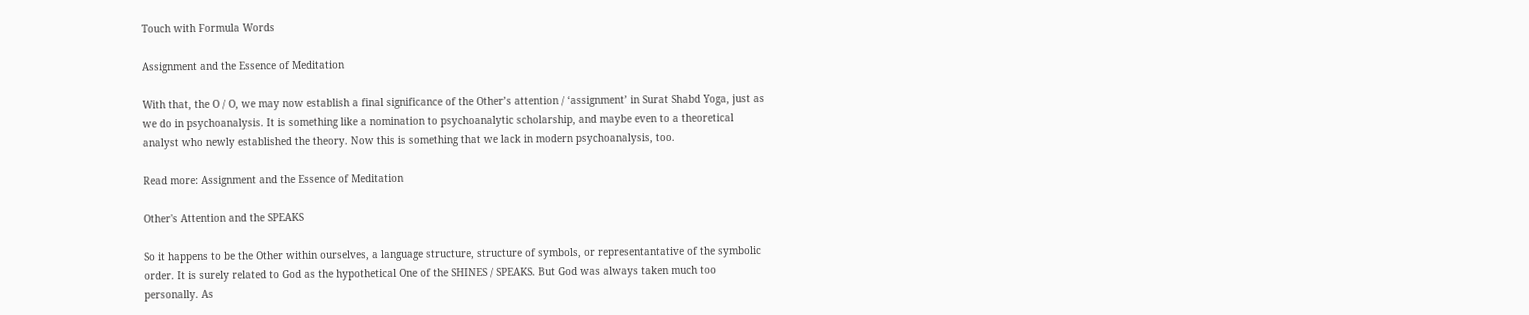Touch with Formula Words

Assignment and the Essence of Meditation

With that, the O / O, we may now establish a final significance of the Other’s attention / ‘assignment’ in Surat Shabd Yoga, just as we do in psychoanalysis. It is something like a nomination to psychoanalytic scholarship, and maybe even to a theoretical analyst who newly established the theory. Now this is something that we lack in modern psychoanalysis, too.

Read more: Assignment and the Essence of Meditation

Other's Attention and the SPEAKS

So it happens to be the Other within ourselves, a language structure, structure of symbols, or representantative of the symbolic order. It is surely related to God as the hypothetical One of the SHINES / SPEAKS. But God was always taken much too personally. As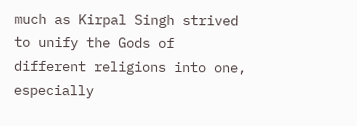much as Kirpal Singh strived to unify the Gods of different religions into one, especially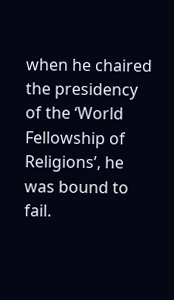when he chaired the presidency of the ‘World Fellowship of Religions’, he was bound to fail.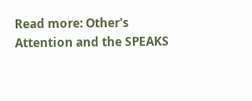Read more: Other's Attention and the SPEAKS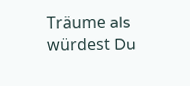Träume als würdest Du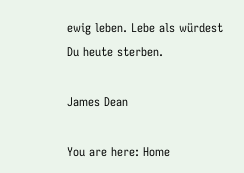ewig leben. Lebe als würdest Du heute sterben.

James Dean

You are here: Home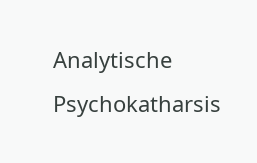Analytische Psychokatharsis